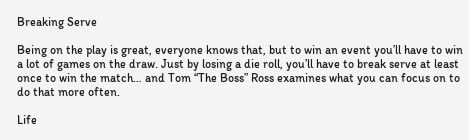Breaking Serve

Being on the play is great, everyone knows that, but to win an event you’ll have to win a lot of games on the draw. Just by losing a die roll, you’ll have to break serve at least once to win the match… and Tom “The Boss” Ross examines what you can focus on to do that more often.

Life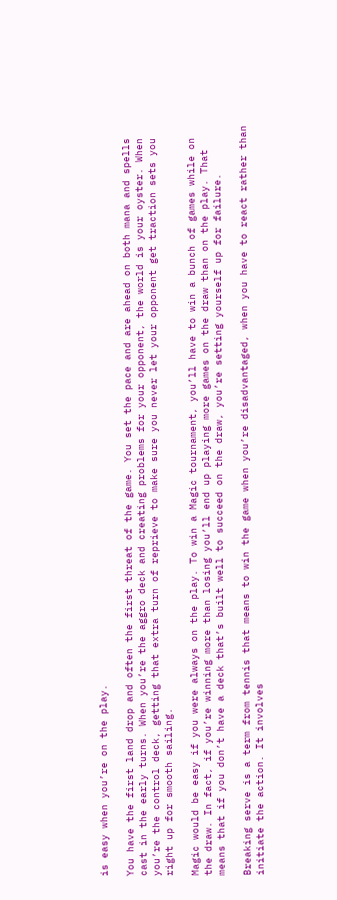is easy when you’re on the play.

You have the first land drop and often the first threat of the game. You set the pace and are ahead on both mana and spells cast in the early turns. When you’re the aggro deck and creating problems for your opponent, the world is your oyster. When you’re the control deck, getting that extra turn of reprieve to make sure you never let your opponent get traction sets you right up for smooth sailing.

Magic would be easy if you were always on the play. To win a Magic tournament, you’ll have to win a bunch of games while on the draw. In fact, if you’re winning more than losing you’ll end up playing more games on the draw than on the play. That means that if you don’t have a deck that’s built well to succeed on the draw, you’re setting yourself up for failure.

Breaking serve is a term from tennis that means to win the game when you’re disadvantaged, when you have to react rather than initiate the action. It involves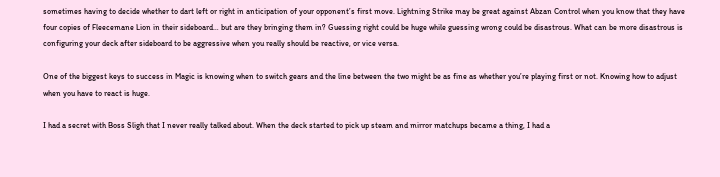sometimes having to decide whether to dart left or right in anticipation of your opponent’s first move. Lightning Strike may be great against Abzan Control when you know that they have four copies of Fleecemane Lion in their sideboard… but are they bringing them in? Guessing right could be huge while guessing wrong could be disastrous. What can be more disastrous is configuring your deck after sideboard to be aggressive when you really should be reactive, or vice versa.

One of the biggest keys to success in Magic is knowing when to switch gears and the line between the two might be as fine as whether you’re playing first or not. Knowing how to adjust when you have to react is huge.

I had a secret with Boss Sligh that I never really talked about. When the deck started to pick up steam and mirror matchups became a thing, I had a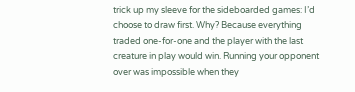trick up my sleeve for the sideboarded games: I’d choose to draw first. Why? Because everything traded one-for-one and the player with the last creature in play would win. Running your opponent over was impossible when they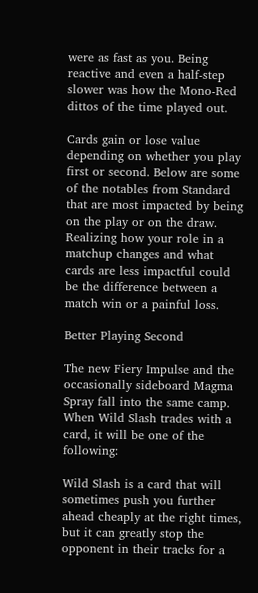were as fast as you. Being reactive and even a half-step slower was how the Mono-Red dittos of the time played out.

Cards gain or lose value depending on whether you play first or second. Below are some of the notables from Standard that are most impacted by being on the play or on the draw. Realizing how your role in a matchup changes and what cards are less impactful could be the difference between a match win or a painful loss.

Better Playing Second

The new Fiery Impulse and the occasionally sideboard Magma Spray fall into the same camp. When Wild Slash trades with a card, it will be one of the following:

Wild Slash is a card that will sometimes push you further ahead cheaply at the right times, but it can greatly stop the opponent in their tracks for a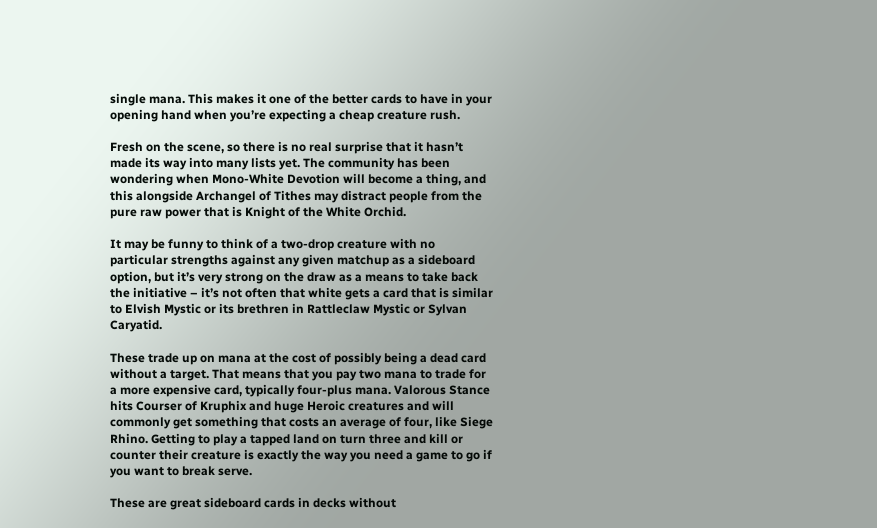single mana. This makes it one of the better cards to have in your opening hand when you’re expecting a cheap creature rush.

Fresh on the scene, so there is no real surprise that it hasn’t made its way into many lists yet. The community has been wondering when Mono-White Devotion will become a thing, and this alongside Archangel of Tithes may distract people from the pure raw power that is Knight of the White Orchid.

It may be funny to think of a two-drop creature with no particular strengths against any given matchup as a sideboard option, but it’s very strong on the draw as a means to take back the initiative – it’s not often that white gets a card that is similar to Elvish Mystic or its brethren in Rattleclaw Mystic or Sylvan Caryatid.

These trade up on mana at the cost of possibly being a dead card without a target. That means that you pay two mana to trade for a more expensive card, typically four-plus mana. Valorous Stance hits Courser of Kruphix and huge Heroic creatures and will commonly get something that costs an average of four, like Siege Rhino. Getting to play a tapped land on turn three and kill or counter their creature is exactly the way you need a game to go if you want to break serve.

These are great sideboard cards in decks without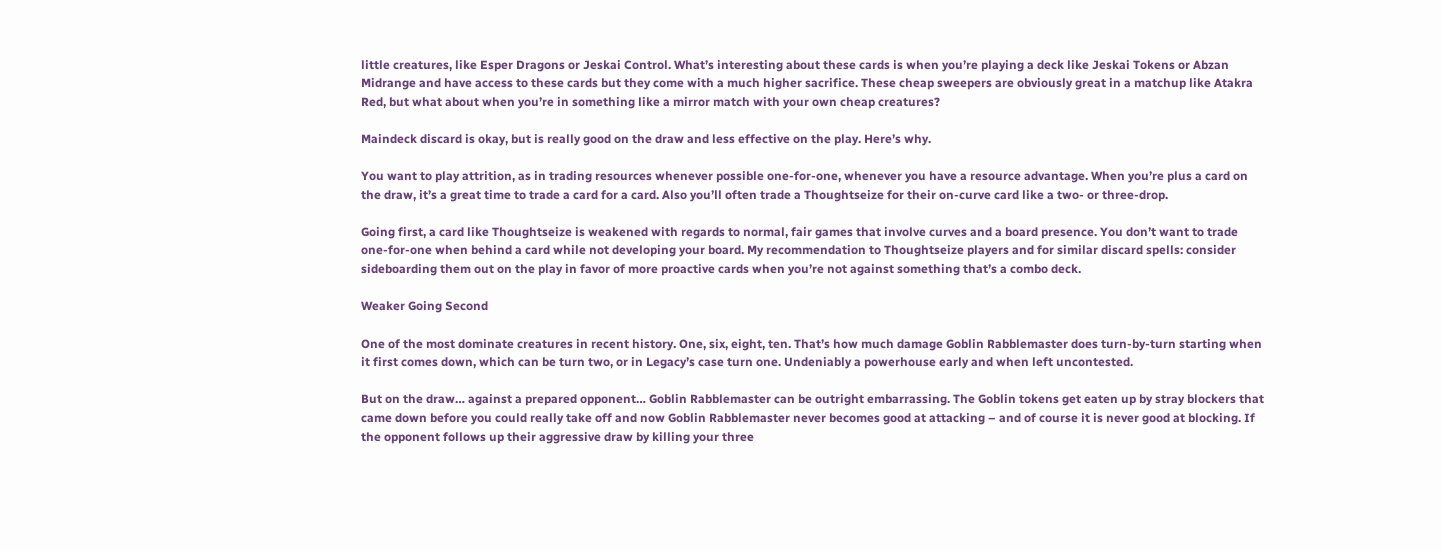little creatures, like Esper Dragons or Jeskai Control. What’s interesting about these cards is when you’re playing a deck like Jeskai Tokens or Abzan Midrange and have access to these cards but they come with a much higher sacrifice. These cheap sweepers are obviously great in a matchup like Atakra Red, but what about when you’re in something like a mirror match with your own cheap creatures?

Maindeck discard is okay, but is really good on the draw and less effective on the play. Here’s why.

You want to play attrition, as in trading resources whenever possible one-for-one, whenever you have a resource advantage. When you’re plus a card on the draw, it’s a great time to trade a card for a card. Also you’ll often trade a Thoughtseize for their on-curve card like a two- or three-drop.

Going first, a card like Thoughtseize is weakened with regards to normal, fair games that involve curves and a board presence. You don’t want to trade one-for-one when behind a card while not developing your board. My recommendation to Thoughtseize players and for similar discard spells: consider sideboarding them out on the play in favor of more proactive cards when you’re not against something that’s a combo deck.

Weaker Going Second

One of the most dominate creatures in recent history. One, six, eight, ten. That’s how much damage Goblin Rabblemaster does turn-by-turn starting when it first comes down, which can be turn two, or in Legacy’s case turn one. Undeniably a powerhouse early and when left uncontested.

But on the draw… against a prepared opponent… Goblin Rabblemaster can be outright embarrassing. The Goblin tokens get eaten up by stray blockers that came down before you could really take off and now Goblin Rabblemaster never becomes good at attacking – and of course it is never good at blocking. If the opponent follows up their aggressive draw by killing your three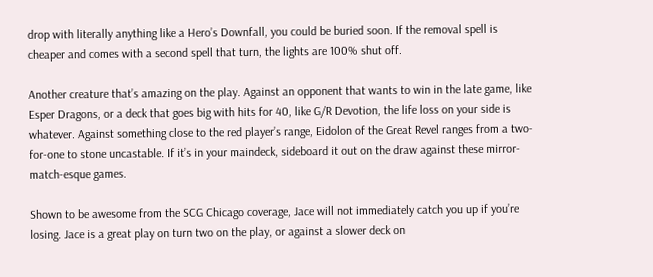drop with literally anything like a Hero’s Downfall, you could be buried soon. If the removal spell is cheaper and comes with a second spell that turn, the lights are 100% shut off.

Another creature that’s amazing on the play. Against an opponent that wants to win in the late game, like Esper Dragons, or a deck that goes big with hits for 40, like G/R Devotion, the life loss on your side is whatever. Against something close to the red player’s range, Eidolon of the Great Revel ranges from a two-for-one to stone uncastable. If it’s in your maindeck, sideboard it out on the draw against these mirror-match-esque games.

Shown to be awesome from the SCG Chicago coverage, Jace will not immediately catch you up if you’re losing. Jace is a great play on turn two on the play, or against a slower deck on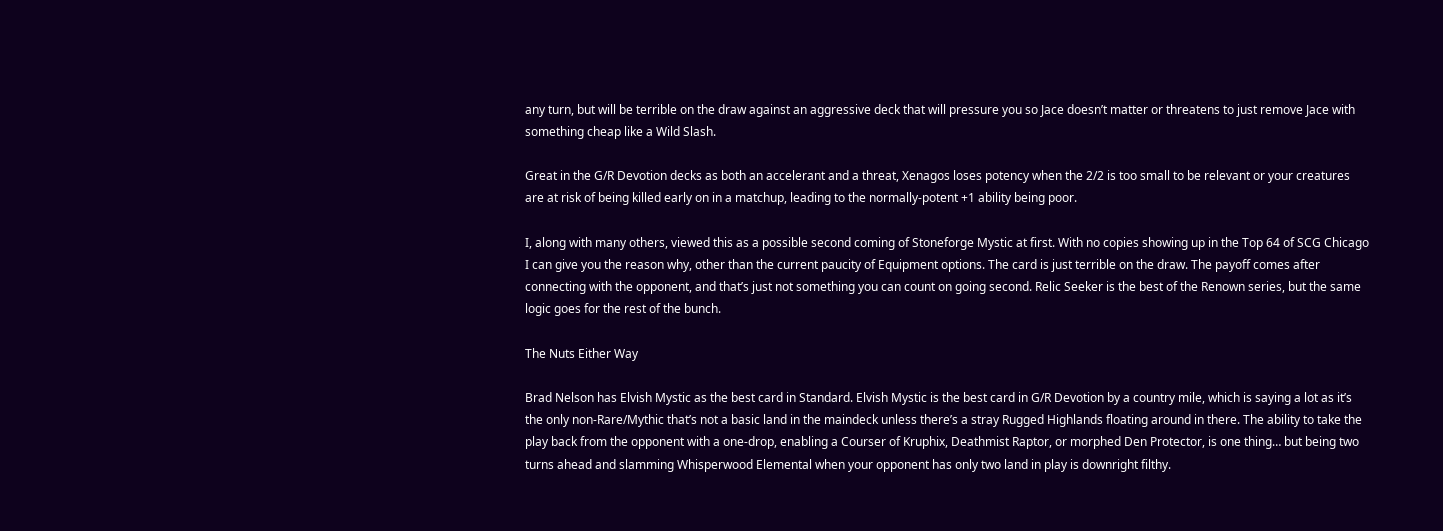any turn, but will be terrible on the draw against an aggressive deck that will pressure you so Jace doesn’t matter or threatens to just remove Jace with something cheap like a Wild Slash.

Great in the G/R Devotion decks as both an accelerant and a threat, Xenagos loses potency when the 2/2 is too small to be relevant or your creatures are at risk of being killed early on in a matchup, leading to the normally-potent +1 ability being poor.

I, along with many others, viewed this as a possible second coming of Stoneforge Mystic at first. With no copies showing up in the Top 64 of SCG Chicago I can give you the reason why, other than the current paucity of Equipment options. The card is just terrible on the draw. The payoff comes after connecting with the opponent, and that’s just not something you can count on going second. Relic Seeker is the best of the Renown series, but the same logic goes for the rest of the bunch.

The Nuts Either Way

Brad Nelson has Elvish Mystic as the best card in Standard. Elvish Mystic is the best card in G/R Devotion by a country mile, which is saying a lot as it’s the only non-Rare/Mythic that’s not a basic land in the maindeck unless there’s a stray Rugged Highlands floating around in there. The ability to take the play back from the opponent with a one-drop, enabling a Courser of Kruphix, Deathmist Raptor, or morphed Den Protector, is one thing… but being two turns ahead and slamming Whisperwood Elemental when your opponent has only two land in play is downright filthy.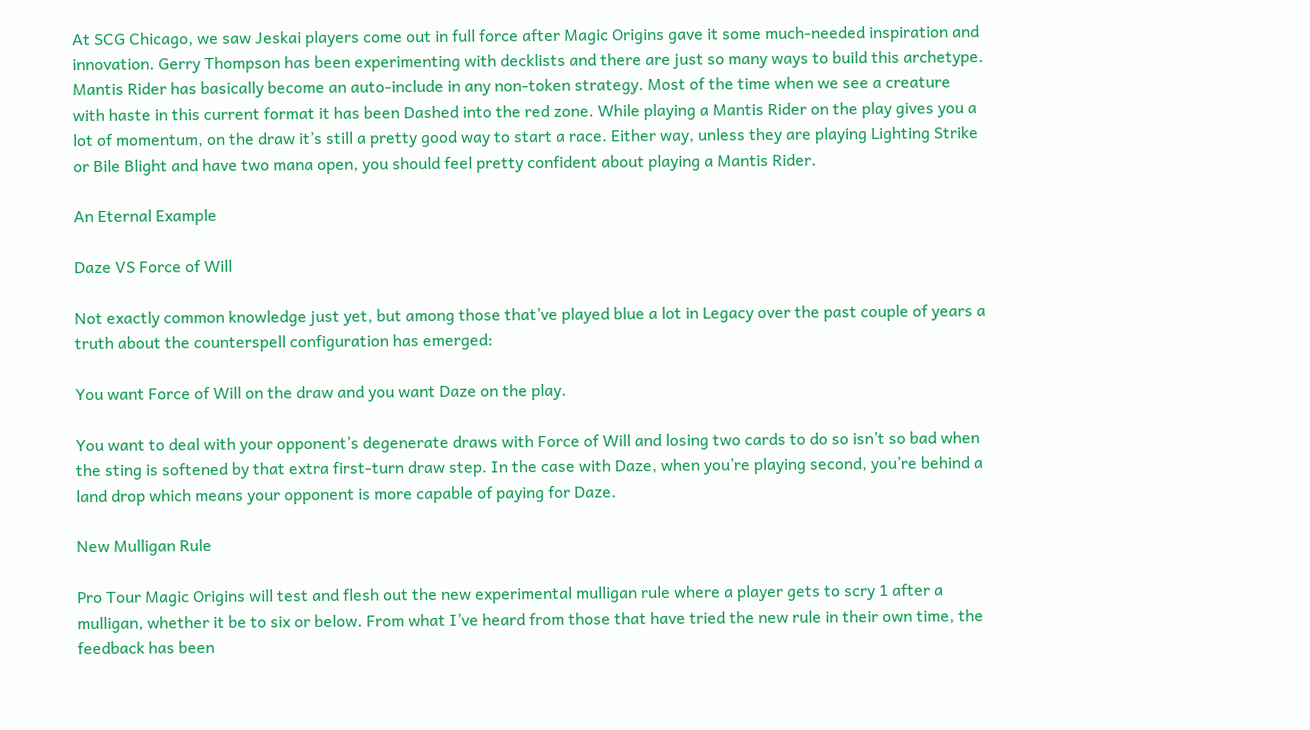At SCG Chicago, we saw Jeskai players come out in full force after Magic Origins gave it some much-needed inspiration and innovation. Gerry Thompson has been experimenting with decklists and there are just so many ways to build this archetype. Mantis Rider has basically become an auto-include in any non-token strategy. Most of the time when we see a creature with haste in this current format it has been Dashed into the red zone. While playing a Mantis Rider on the play gives you a lot of momentum, on the draw it’s still a pretty good way to start a race. Either way, unless they are playing Lighting Strike or Bile Blight and have two mana open, you should feel pretty confident about playing a Mantis Rider.

An Eternal Example

Daze VS Force of Will

Not exactly common knowledge just yet, but among those that’ve played blue a lot in Legacy over the past couple of years a truth about the counterspell configuration has emerged:

You want Force of Will on the draw and you want Daze on the play.

You want to deal with your opponent’s degenerate draws with Force of Will and losing two cards to do so isn’t so bad when the sting is softened by that extra first-turn draw step. In the case with Daze, when you’re playing second, you’re behind a land drop which means your opponent is more capable of paying for Daze.

New Mulligan Rule

Pro Tour Magic Origins will test and flesh out the new experimental mulligan rule where a player gets to scry 1 after a mulligan, whether it be to six or below. From what I’ve heard from those that have tried the new rule in their own time, the feedback has been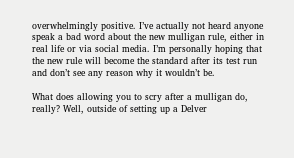overwhelmingly positive. I’ve actually not heard anyone speak a bad word about the new mulligan rule, either in real life or via social media. I’m personally hoping that the new rule will become the standard after its test run and don’t see any reason why it wouldn’t be.

What does allowing you to scry after a mulligan do, really? Well, outside of setting up a Delver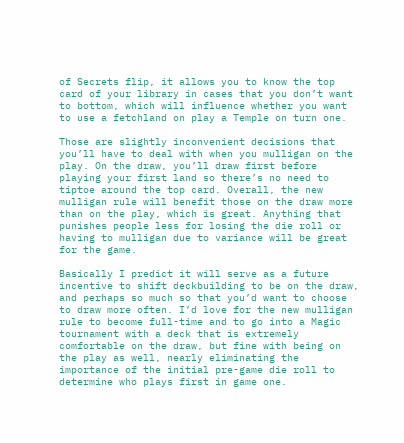of Secrets flip, it allows you to know the top card of your library in cases that you don’t want to bottom, which will influence whether you want to use a fetchland on play a Temple on turn one.

Those are slightly inconvenient decisions that you’ll have to deal with when you mulligan on the play. On the draw, you’ll draw first before playing your first land so there’s no need to tiptoe around the top card. Overall, the new mulligan rule will benefit those on the draw more than on the play, which is great. Anything that punishes people less for losing the die roll or having to mulligan due to variance will be great for the game.

Basically I predict it will serve as a future incentive to shift deckbuilding to be on the draw, and perhaps so much so that you’d want to choose to draw more often. I’d love for the new mulligan rule to become full-time and to go into a Magic tournament with a deck that is extremely comfortable on the draw, but fine with being on the play as well, nearly eliminating the importance of the initial pre-game die roll to determine who plays first in game one.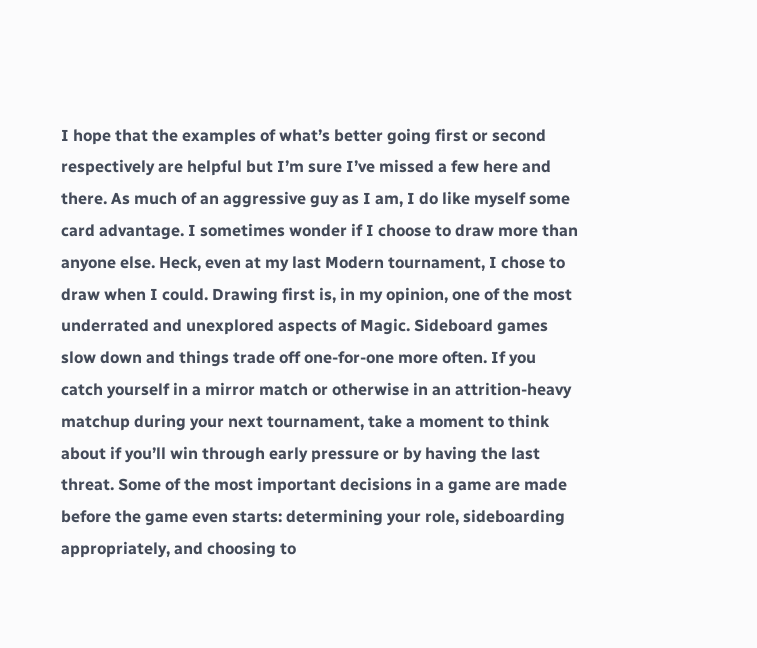I hope that the examples of what’s better going first or second respectively are helpful but I’m sure I’ve missed a few here and there. As much of an aggressive guy as I am, I do like myself some card advantage. I sometimes wonder if I choose to draw more than anyone else. Heck, even at my last Modern tournament, I chose to draw when I could. Drawing first is, in my opinion, one of the most underrated and unexplored aspects of Magic. Sideboard games slow down and things trade off one-for-one more often. If you catch yourself in a mirror match or otherwise in an attrition-heavy matchup during your next tournament, take a moment to think about if you’ll win through early pressure or by having the last threat. Some of the most important decisions in a game are made before the game even starts: determining your role, sideboarding appropriately, and choosing to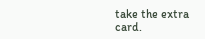take the extra card.